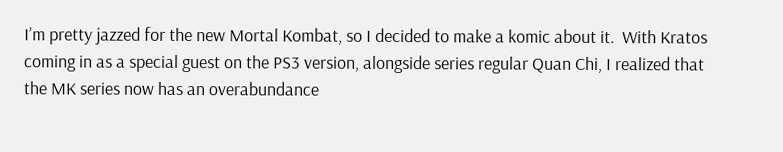I’m pretty jazzed for the new Mortal Kombat, so I decided to make a komic about it.  With Kratos coming in as a special guest on the PS3 version, alongside series regular Quan Chi, I realized that the MK series now has an overabundance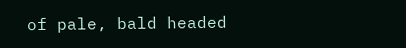of pale, bald headed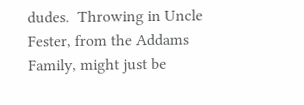dudes.  Throwing in Uncle Fester, from the Addams Family, might just be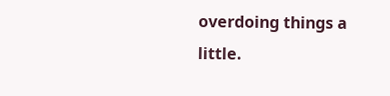overdoing things a little.